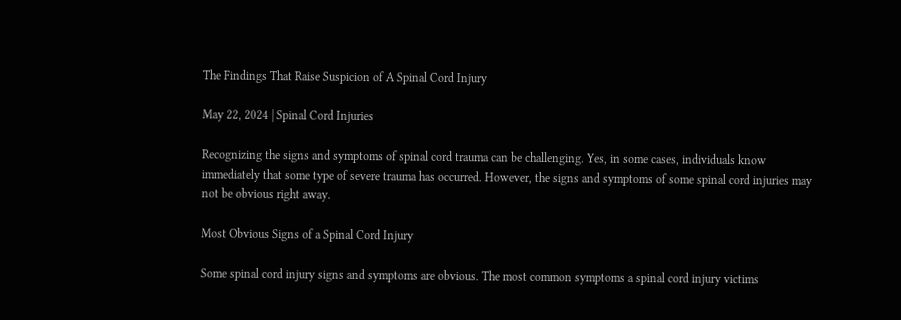The Findings That Raise Suspicion of A Spinal Cord Injury

May 22, 2024 | Spinal Cord Injuries

Recognizing the signs and symptoms of spinal cord trauma can be challenging. Yes, in some cases, individuals know immediately that some type of severe trauma has occurred. However, the signs and symptoms of some spinal cord injuries may not be obvious right away.

Most Obvious Signs of a Spinal Cord Injury

Some spinal cord injury signs and symptoms are obvious. The most common symptoms a spinal cord injury victims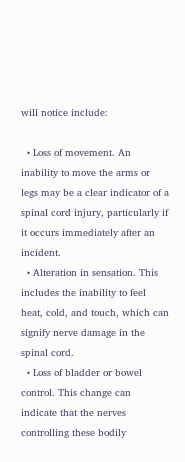will notice include:

  • Loss of movement. An inability to move the arms or legs may be a clear indicator of a spinal cord injury, particularly if it occurs immediately after an incident.
  • Alteration in sensation. This includes the inability to feel heat, cold, and touch, which can signify nerve damage in the spinal cord.
  • Loss of bladder or bowel control. This change can indicate that the nerves controlling these bodily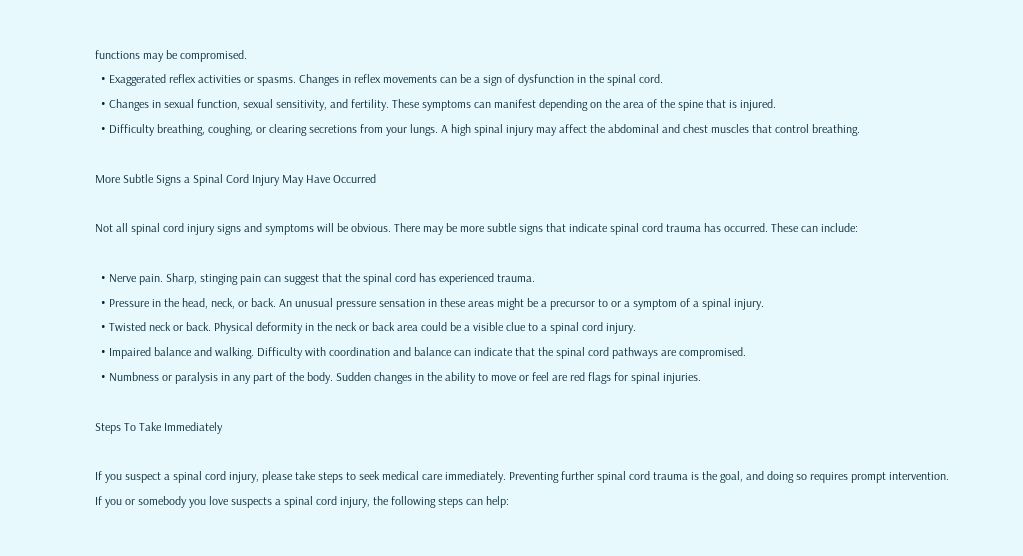functions may be compromised.
  • Exaggerated reflex activities or spasms. Changes in reflex movements can be a sign of dysfunction in the spinal cord.
  • Changes in sexual function, sexual sensitivity, and fertility. These symptoms can manifest depending on the area of the spine that is injured.
  • Difficulty breathing, coughing, or clearing secretions from your lungs. A high spinal injury may affect the abdominal and chest muscles that control breathing.

More Subtle Signs a Spinal Cord Injury May Have Occurred

Not all spinal cord injury signs and symptoms will be obvious. There may be more subtle signs that indicate spinal cord trauma has occurred. These can include:

  • Nerve pain. Sharp, stinging pain can suggest that the spinal cord has experienced trauma.
  • Pressure in the head, neck, or back. An unusual pressure sensation in these areas might be a precursor to or a symptom of a spinal injury.
  • Twisted neck or back. Physical deformity in the neck or back area could be a visible clue to a spinal cord injury.
  • Impaired balance and walking. Difficulty with coordination and balance can indicate that the spinal cord pathways are compromised.
  • Numbness or paralysis in any part of the body. Sudden changes in the ability to move or feel are red flags for spinal injuries.

Steps To Take Immediately

If you suspect a spinal cord injury, please take steps to seek medical care immediately. Preventing further spinal cord trauma is the goal, and doing so requires prompt intervention. If you or somebody you love suspects a spinal cord injury, the following steps can help: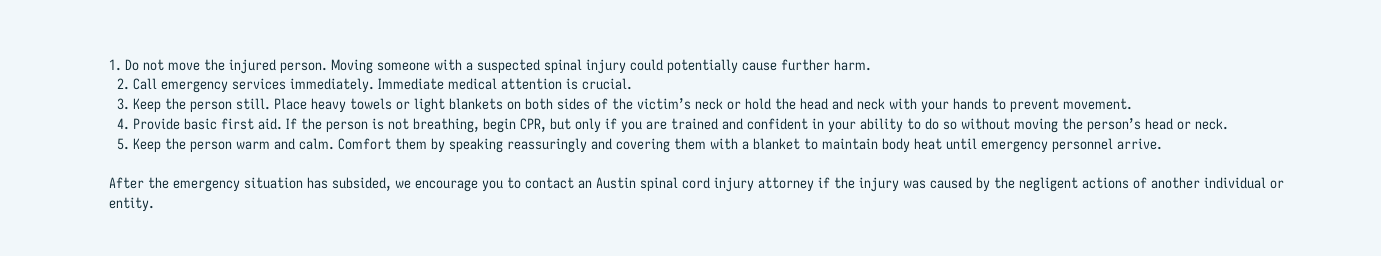1. Do not move the injured person. Moving someone with a suspected spinal injury could potentially cause further harm.
  2. Call emergency services immediately. Immediate medical attention is crucial.
  3. Keep the person still. Place heavy towels or light blankets on both sides of the victim’s neck or hold the head and neck with your hands to prevent movement.
  4. Provide basic first aid. If the person is not breathing, begin CPR, but only if you are trained and confident in your ability to do so without moving the person’s head or neck.
  5. Keep the person warm and calm. Comfort them by speaking reassuringly and covering them with a blanket to maintain body heat until emergency personnel arrive.

After the emergency situation has subsided, we encourage you to contact an Austin spinal cord injury attorney if the injury was caused by the negligent actions of another individual or entity.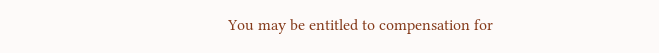You may be entitled to compensation for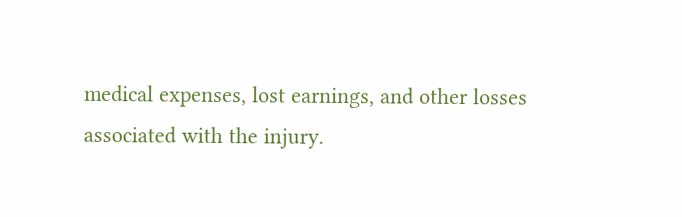medical expenses, lost earnings, and other losses associated with the injury.